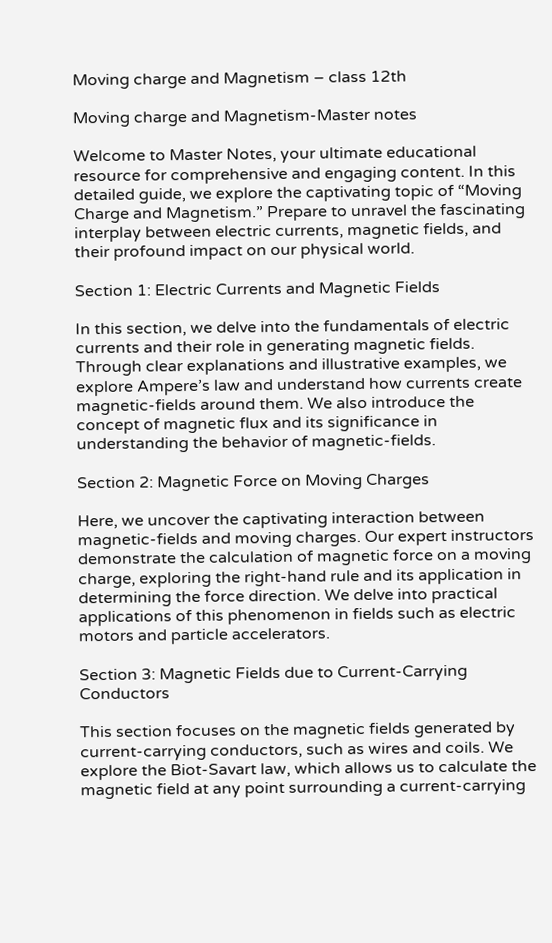Moving charge and Magnetism – class 12th

Moving charge and Magnetism-Master notes

Welcome to Master Notes, your ultimate educational resource for comprehensive and engaging content. In this detailed guide, we explore the captivating topic of “Moving Charge and Magnetism.” Prepare to unravel the fascinating interplay between electric currents, magnetic fields, and their profound impact on our physical world.

Section 1: Electric Currents and Magnetic Fields

In this section, we delve into the fundamentals of electric currents and their role in generating magnetic fields. Through clear explanations and illustrative examples, we explore Ampere’s law and understand how currents create magnetic-fields around them. We also introduce the concept of magnetic flux and its significance in understanding the behavior of magnetic-fields.

Section 2: Magnetic Force on Moving Charges

Here, we uncover the captivating interaction between magnetic-fields and moving charges. Our expert instructors demonstrate the calculation of magnetic force on a moving charge, exploring the right-hand rule and its application in determining the force direction. We delve into practical applications of this phenomenon in fields such as electric motors and particle accelerators.

Section 3: Magnetic Fields due to Current-Carrying Conductors

This section focuses on the magnetic fields generated by current-carrying conductors, such as wires and coils. We explore the Biot-Savart law, which allows us to calculate the magnetic field at any point surrounding a current-carrying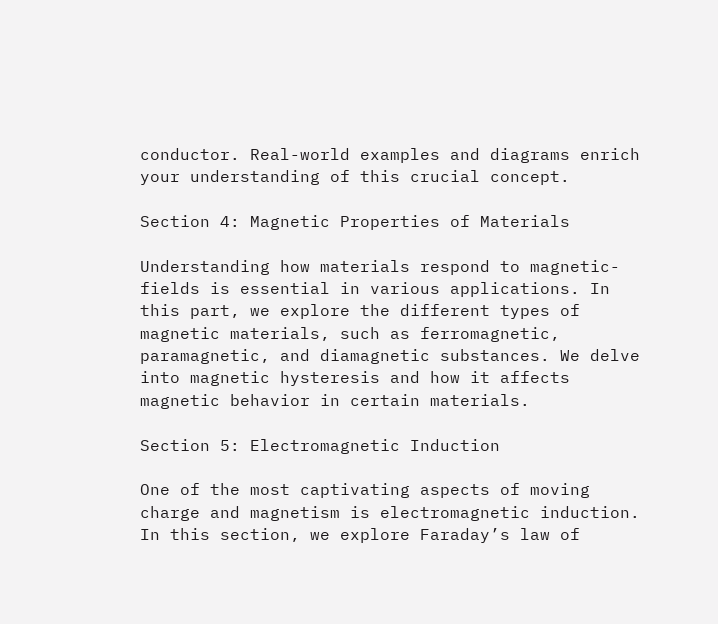conductor. Real-world examples and diagrams enrich your understanding of this crucial concept.

Section 4: Magnetic Properties of Materials

Understanding how materials respond to magnetic-fields is essential in various applications. In this part, we explore the different types of magnetic materials, such as ferromagnetic, paramagnetic, and diamagnetic substances. We delve into magnetic hysteresis and how it affects magnetic behavior in certain materials.

Section 5: Electromagnetic Induction

One of the most captivating aspects of moving charge and magnetism is electromagnetic induction. In this section, we explore Faraday’s law of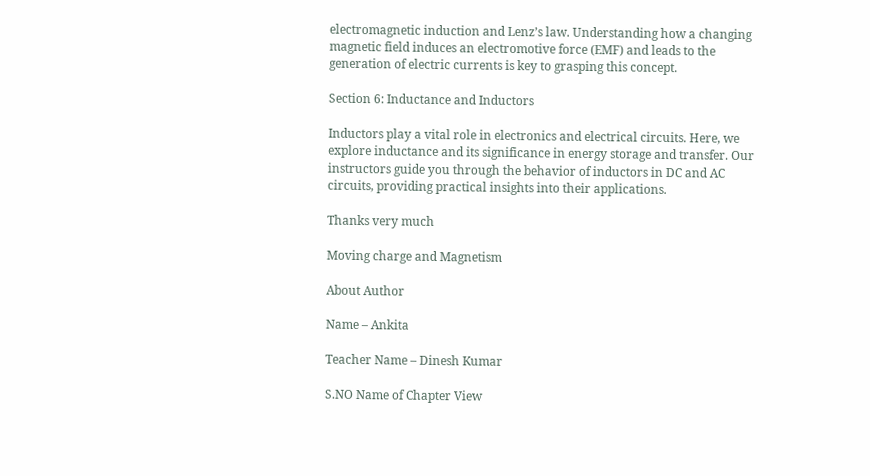electromagnetic induction and Lenz’s law. Understanding how a changing magnetic field induces an electromotive force (EMF) and leads to the generation of electric currents is key to grasping this concept.

Section 6: Inductance and Inductors

Inductors play a vital role in electronics and electrical circuits. Here, we explore inductance and its significance in energy storage and transfer. Our instructors guide you through the behavior of inductors in DC and AC circuits, providing practical insights into their applications.

Thanks very much

Moving charge and Magnetism

About Author

Name – Ankita

Teacher Name – Dinesh Kumar

S.NO Name of Chapter View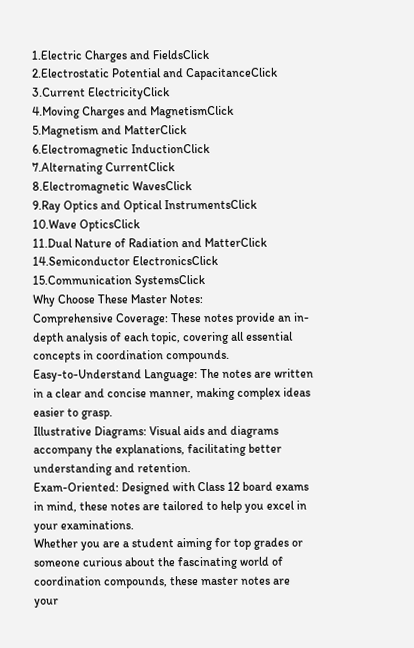1.Electric Charges and FieldsClick
2.Electrostatic Potential and CapacitanceClick
3.Current ElectricityClick
4.Moving Charges and MagnetismClick
5.Magnetism and MatterClick
6.Electromagnetic InductionClick
7.Alternating CurrentClick
8.Electromagnetic WavesClick
9.Ray Optics and Optical InstrumentsClick
10.Wave OpticsClick
11.Dual Nature of Radiation and MatterClick
14.Semiconductor ElectronicsClick
15.Communication SystemsClick
Why Choose These Master Notes:
Comprehensive Coverage: These notes provide an in-depth analysis of each topic, covering all essential concepts in coordination compounds.
Easy-to-Understand Language: The notes are written in a clear and concise manner, making complex ideas easier to grasp.
Illustrative Diagrams: Visual aids and diagrams accompany the explanations, facilitating better understanding and retention.
Exam-Oriented: Designed with Class 12 board exams in mind, these notes are tailored to help you excel in your examinations.
Whether you are a student aiming for top grades or someone curious about the fascinating world of coordination compounds, these master notes are your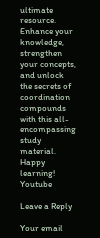ultimate resource. Enhance your knowledge, strengthen your concepts, and unlock the secrets of coordination compounds with this all-encompassing study material. Happy learning! Youtube

Leave a Reply

Your email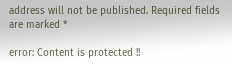address will not be published. Required fields are marked *

error: Content is protected !!